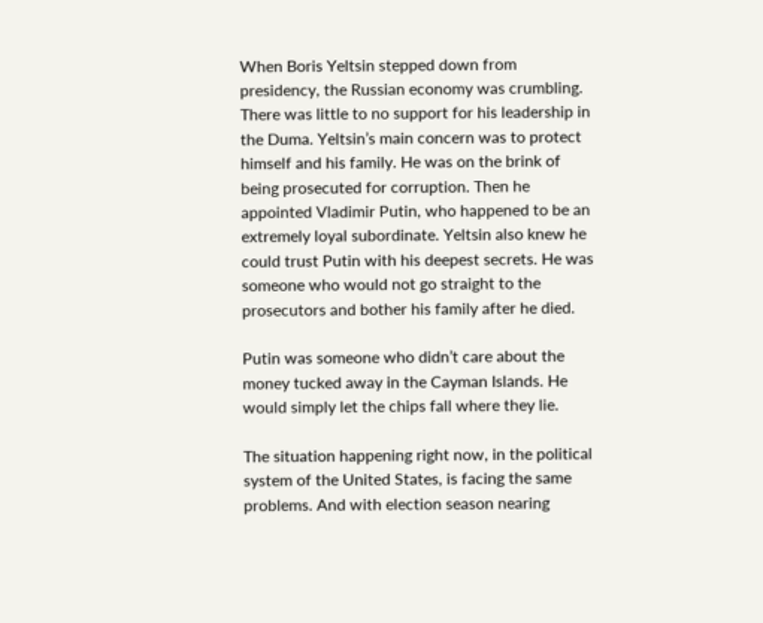When Boris Yeltsin stepped down from presidency, the Russian economy was crumbling. There was little to no support for his leadership in the Duma. Yeltsin’s main concern was to protect himself and his family. He was on the brink of being prosecuted for corruption. Then he appointed Vladimir Putin, who happened to be an extremely loyal subordinate. Yeltsin also knew he could trust Putin with his deepest secrets. He was someone who would not go straight to the prosecutors and bother his family after he died.

Putin was someone who didn’t care about the money tucked away in the Cayman Islands. He would simply let the chips fall where they lie.

The situation happening right now, in the political system of the United States, is facing the same problems. And with election season nearing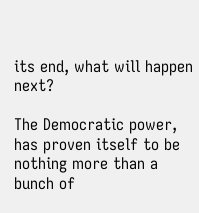its end, what will happen next?

The Democratic power, has proven itself to be nothing more than a bunch of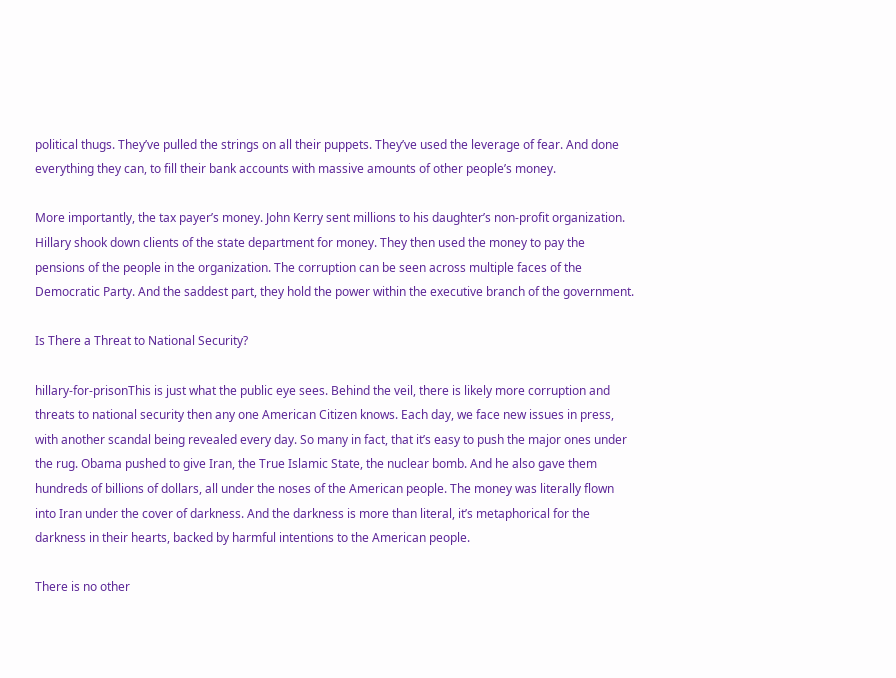political thugs. They’ve pulled the strings on all their puppets. They’ve used the leverage of fear. And done everything they can, to fill their bank accounts with massive amounts of other people’s money.

More importantly, the tax payer’s money. John Kerry sent millions to his daughter’s non-profit organization. Hillary shook down clients of the state department for money. They then used the money to pay the pensions of the people in the organization. The corruption can be seen across multiple faces of the Democratic Party. And the saddest part, they hold the power within the executive branch of the government.

Is There a Threat to National Security?

hillary-for-prisonThis is just what the public eye sees. Behind the veil, there is likely more corruption and threats to national security then any one American Citizen knows. Each day, we face new issues in press, with another scandal being revealed every day. So many in fact, that it’s easy to push the major ones under the rug. Obama pushed to give Iran, the True Islamic State, the nuclear bomb. And he also gave them hundreds of billions of dollars, all under the noses of the American people. The money was literally flown into Iran under the cover of darkness. And the darkness is more than literal, it’s metaphorical for the darkness in their hearts, backed by harmful intentions to the American people.

There is no other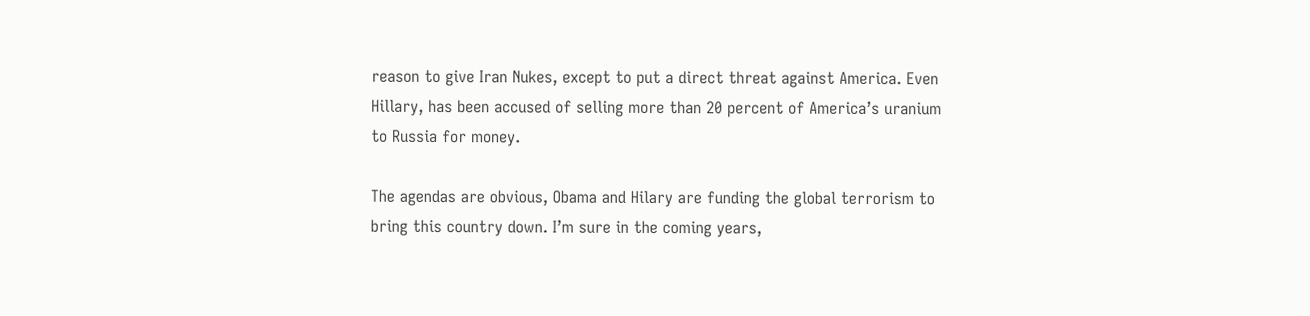reason to give Iran Nukes, except to put a direct threat against America. Even Hillary, has been accused of selling more than 20 percent of America’s uranium to Russia for money.

The agendas are obvious, Obama and Hilary are funding the global terrorism to bring this country down. I’m sure in the coming years,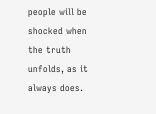people will be shocked when the truth unfolds, as it always does.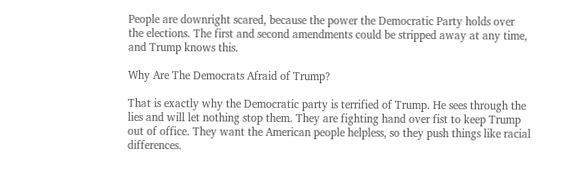People are downright scared, because the power the Democratic Party holds over the elections. The first and second amendments could be stripped away at any time, and Trump knows this.

Why Are The Democrats Afraid of Trump?

That is exactly why the Democratic party is terrified of Trump. He sees through the lies and will let nothing stop them. They are fighting hand over fist to keep Trump out of office. They want the American people helpless, so they push things like racial differences.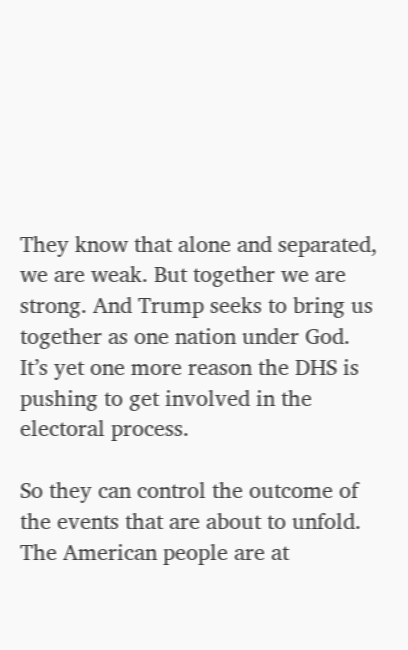They know that alone and separated, we are weak. But together we are strong. And Trump seeks to bring us together as one nation under God. It’s yet one more reason the DHS is pushing to get involved in the electoral process.

So they can control the outcome of the events that are about to unfold. The American people are at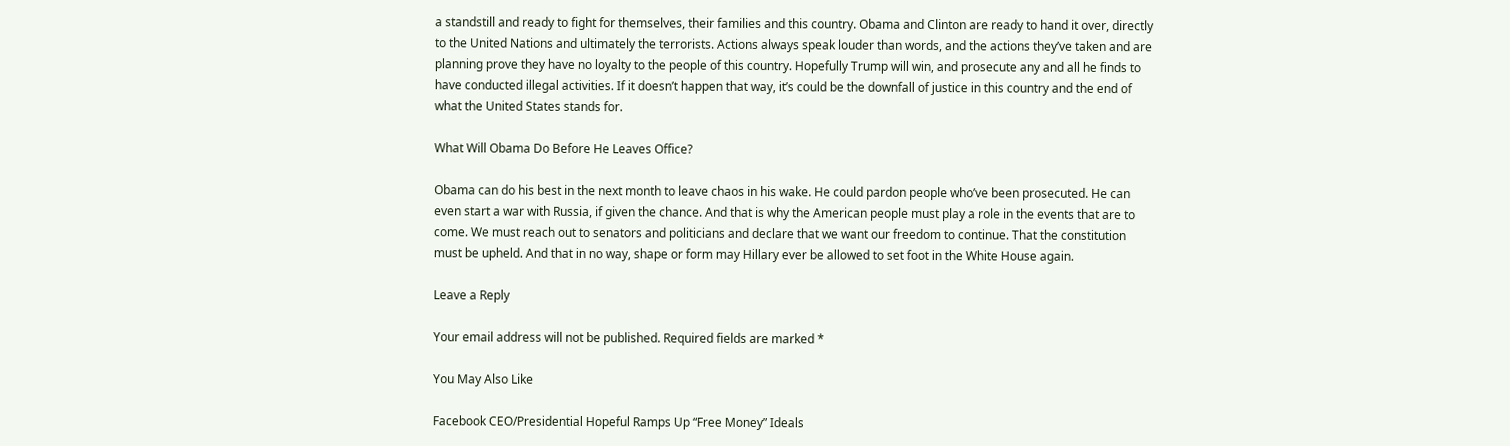a standstill and ready to fight for themselves, their families and this country. Obama and Clinton are ready to hand it over, directly to the United Nations and ultimately the terrorists. Actions always speak louder than words, and the actions they’ve taken and are planning prove they have no loyalty to the people of this country. Hopefully Trump will win, and prosecute any and all he finds to have conducted illegal activities. If it doesn’t happen that way, it’s could be the downfall of justice in this country and the end of what the United States stands for.

What Will Obama Do Before He Leaves Office?

Obama can do his best in the next month to leave chaos in his wake. He could pardon people who’ve been prosecuted. He can even start a war with Russia, if given the chance. And that is why the American people must play a role in the events that are to come. We must reach out to senators and politicians and declare that we want our freedom to continue. That the constitution must be upheld. And that in no way, shape or form may Hillary ever be allowed to set foot in the White House again.

Leave a Reply

Your email address will not be published. Required fields are marked *

You May Also Like

Facebook CEO/Presidential Hopeful Ramps Up “Free Money” Ideals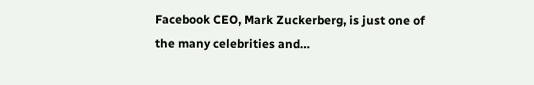Facebook CEO, Mark Zuckerberg, is just one of the many celebrities and…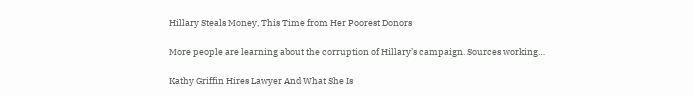Hillary Steals Money, This Time from Her Poorest Donors

More people are learning about the corruption of Hillary’s campaign. Sources working…

Kathy Griffin Hires Lawyer And What She Is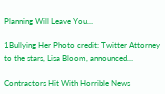Planning Will Leave You…

1Bullying Her Photo credit: Twitter Attorney to the stars, Lisa Bloom, announced…

Contractors Hit With Horrible News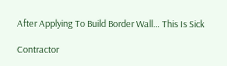After Applying To Build Border Wall… This Is Sick

Contractor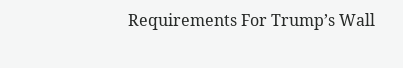Requirements For Trump’s Wall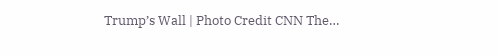Trump’s Wall | Photo Credit CNN The…